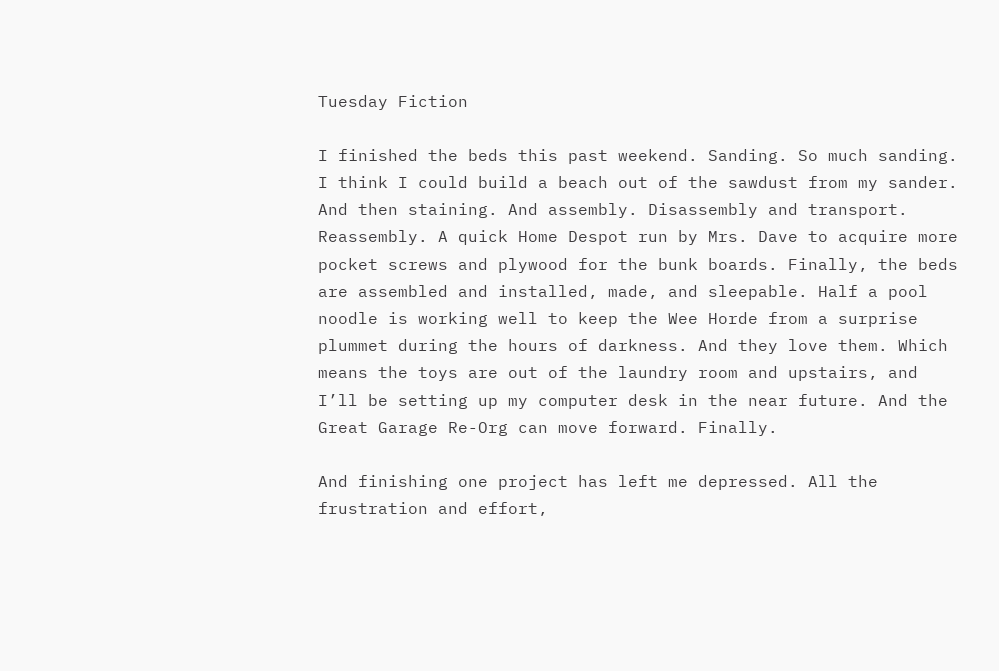Tuesday Fiction

I finished the beds this past weekend. Sanding. So much sanding. I think I could build a beach out of the sawdust from my sander. And then staining. And assembly. Disassembly and transport. Reassembly. A quick Home Despot run by Mrs. Dave to acquire more pocket screws and plywood for the bunk boards. Finally, the beds are assembled and installed, made, and sleepable. Half a pool noodle is working well to keep the Wee Horde from a surprise plummet during the hours of darkness. And they love them. Which means the toys are out of the laundry room and upstairs, and I’ll be setting up my computer desk in the near future. And the Great Garage Re-Org can move forward. Finally.

And finishing one project has left me depressed. All the frustration and effort,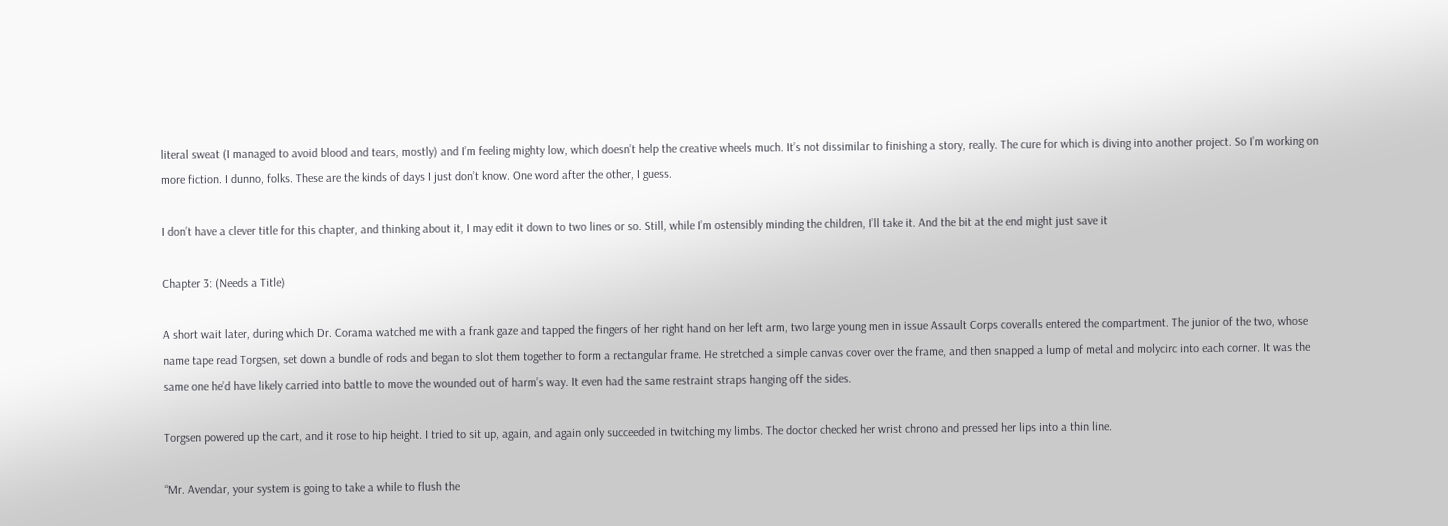literal sweat (I managed to avoid blood and tears, mostly) and I’m feeling mighty low, which doesn’t help the creative wheels much. It’s not dissimilar to finishing a story, really. The cure for which is diving into another project. So I’m working on more fiction. I dunno, folks. These are the kinds of days I just don’t know. One word after the other, I guess.

I don’t have a clever title for this chapter, and thinking about it, I may edit it down to two lines or so. Still, while I’m ostensibly minding the children, I’ll take it. And the bit at the end might just save it

Chapter 3: (Needs a Title)

A short wait later, during which Dr. Corama watched me with a frank gaze and tapped the fingers of her right hand on her left arm, two large young men in issue Assault Corps coveralls entered the compartment. The junior of the two, whose name tape read Torgsen, set down a bundle of rods and began to slot them together to form a rectangular frame. He stretched a simple canvas cover over the frame, and then snapped a lump of metal and molycirc into each corner. It was the same one he’d have likely carried into battle to move the wounded out of harm’s way. It even had the same restraint straps hanging off the sides.

Torgsen powered up the cart, and it rose to hip height. I tried to sit up, again, and again only succeeded in twitching my limbs. The doctor checked her wrist chrono and pressed her lips into a thin line.

“Mr. Avendar, your system is going to take a while to flush the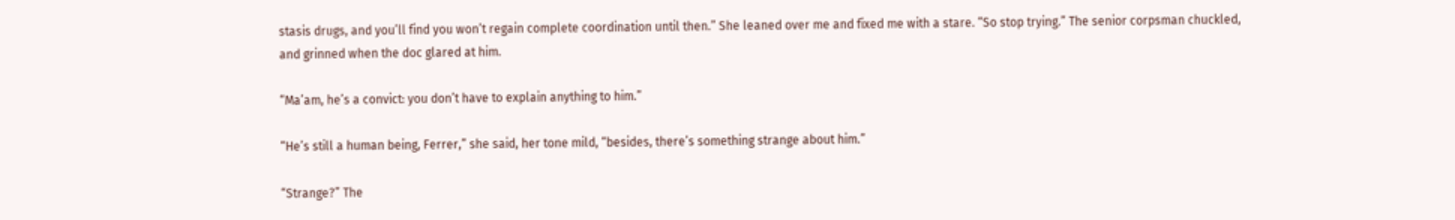stasis drugs, and you’ll find you won’t regain complete coordination until then.” She leaned over me and fixed me with a stare. “So stop trying.” The senior corpsman chuckled, and grinned when the doc glared at him.

“Ma’am, he’s a convict: you don’t have to explain anything to him.”

“He’s still a human being, Ferrer,” she said, her tone mild, “besides, there’s something strange about him.”

“Strange?” The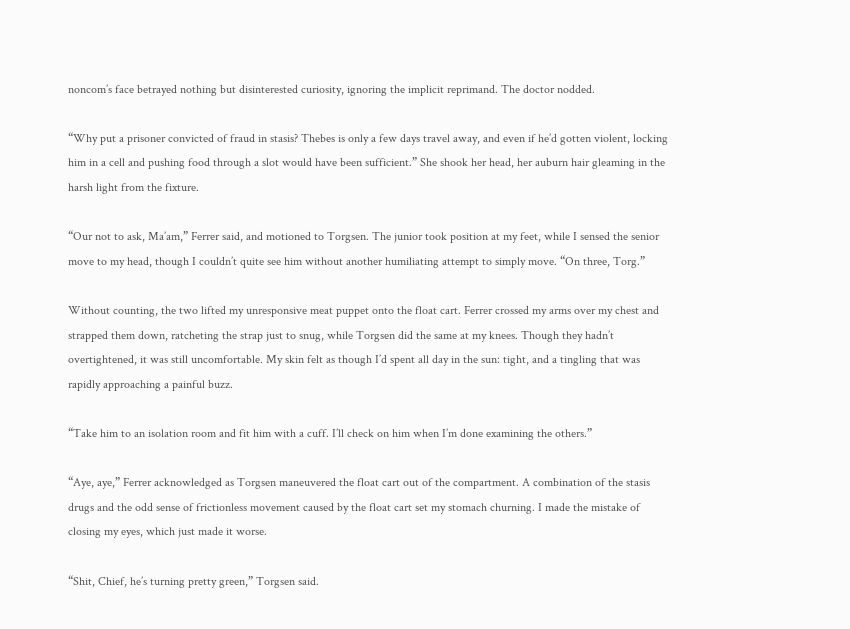noncom’s face betrayed nothing but disinterested curiosity, ignoring the implicit reprimand. The doctor nodded.

“Why put a prisoner convicted of fraud in stasis? Thebes is only a few days travel away, and even if he’d gotten violent, locking him in a cell and pushing food through a slot would have been sufficient.” She shook her head, her auburn hair gleaming in the harsh light from the fixture.

“Our not to ask, Ma’am,” Ferrer said, and motioned to Torgsen. The junior took position at my feet, while I sensed the senior move to my head, though I couldn’t quite see him without another humiliating attempt to simply move. “On three, Torg.”

Without counting, the two lifted my unresponsive meat puppet onto the float cart. Ferrer crossed my arms over my chest and strapped them down, ratcheting the strap just to snug, while Torgsen did the same at my knees. Though they hadn’t overtightened, it was still uncomfortable. My skin felt as though I’d spent all day in the sun: tight, and a tingling that was rapidly approaching a painful buzz.

“Take him to an isolation room and fit him with a cuff. I’ll check on him when I’m done examining the others.”

“Aye, aye,” Ferrer acknowledged as Torgsen maneuvered the float cart out of the compartment. A combination of the stasis drugs and the odd sense of frictionless movement caused by the float cart set my stomach churning. I made the mistake of closing my eyes, which just made it worse.

“Shit, Chief, he’s turning pretty green,” Torgsen said.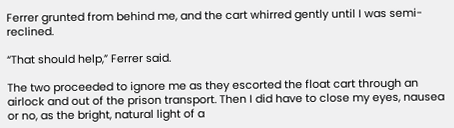Ferrer grunted from behind me, and the cart whirred gently until I was semi-reclined.

“That should help,” Ferrer said.

The two proceeded to ignore me as they escorted the float cart through an airlock and out of the prison transport. Then I did have to close my eyes, nausea or no, as the bright, natural light of a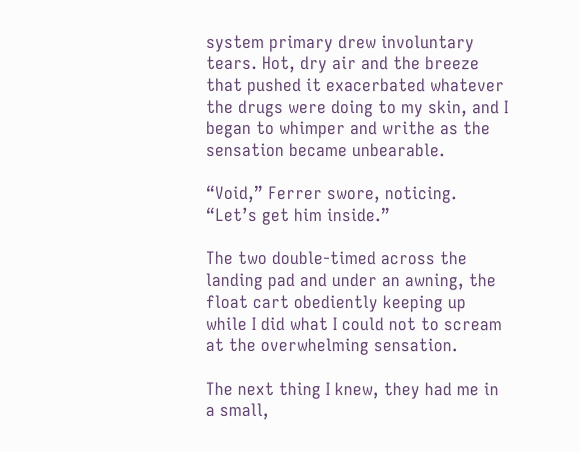system primary drew involuntary tears. Hot, dry air and the breeze that pushed it exacerbated whatever the drugs were doing to my skin, and I began to whimper and writhe as the sensation became unbearable.

“Void,” Ferrer swore, noticing. “Let’s get him inside.”

The two double-timed across the landing pad and under an awning, the float cart obediently keeping up while I did what I could not to scream at the overwhelming sensation.

The next thing I knew, they had me in a small,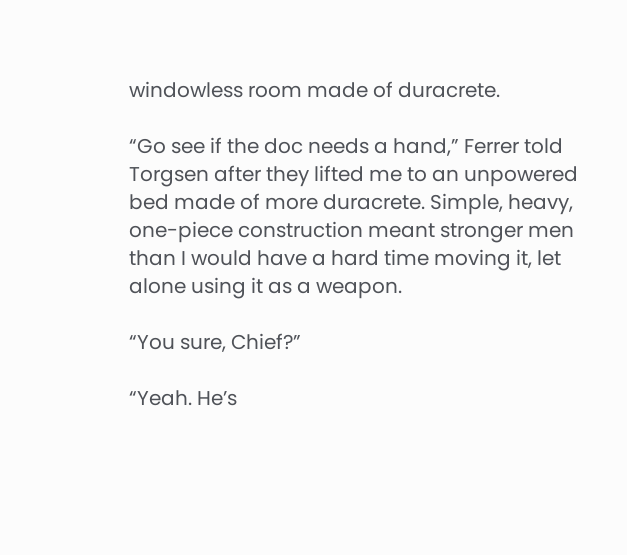windowless room made of duracrete.

“Go see if the doc needs a hand,” Ferrer told Torgsen after they lifted me to an unpowered bed made of more duracrete. Simple, heavy, one-piece construction meant stronger men than I would have a hard time moving it, let alone using it as a weapon.

“You sure, Chief?”

“Yeah. He’s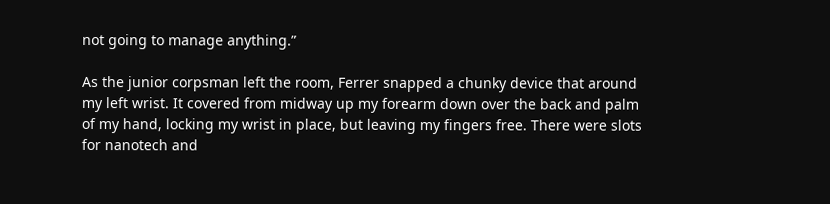not going to manage anything.”

As the junior corpsman left the room, Ferrer snapped a chunky device that around my left wrist. It covered from midway up my forearm down over the back and palm of my hand, locking my wrist in place, but leaving my fingers free. There were slots for nanotech and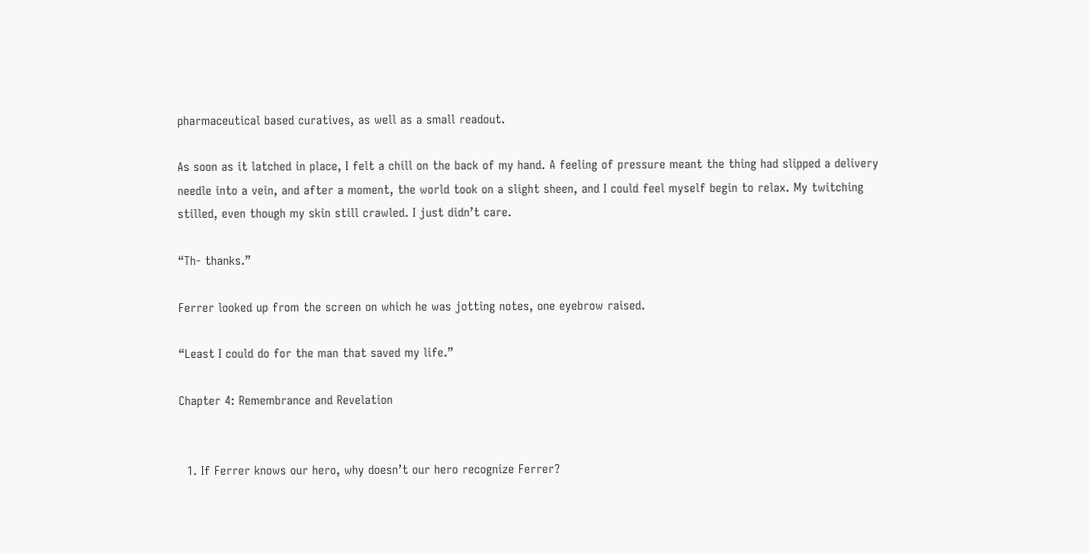pharmaceutical based curatives, as well as a small readout.

As soon as it latched in place, I felt a chill on the back of my hand. A feeling of pressure meant the thing had slipped a delivery needle into a vein, and after a moment, the world took on a slight sheen, and I could feel myself begin to relax. My twitching stilled, even though my skin still crawled. I just didn’t care.

“Th- thanks.”

Ferrer looked up from the screen on which he was jotting notes, one eyebrow raised.

“Least I could do for the man that saved my life.”

Chapter 4: Remembrance and Revelation


  1. If Ferrer knows our hero, why doesn’t our hero recognize Ferrer?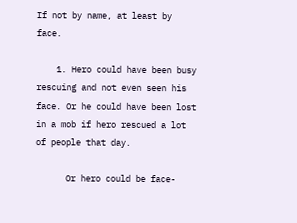If not by name, at least by face.

    1. Hero could have been busy rescuing and not even seen his face. Or he could have been lost in a mob if hero rescued a lot of people that day.

      Or hero could be face-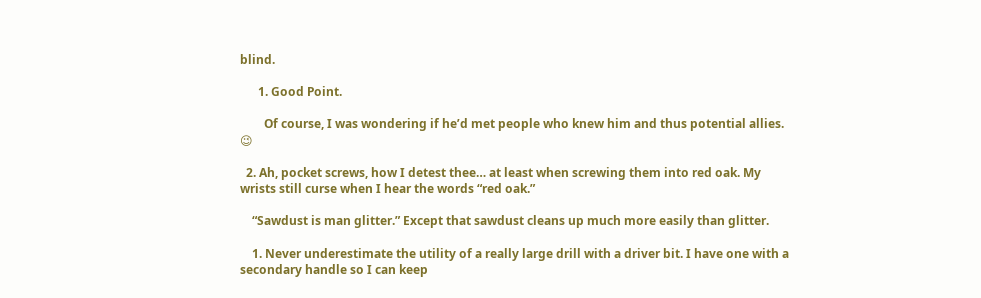blind.

      1. Good Point.

        Of course, I was wondering if he’d met people who knew him and thus potential allies. 😉

  2. Ah, pocket screws, how I detest thee… at least when screwing them into red oak. My wrists still curse when I hear the words “red oak.”

    “Sawdust is man glitter.” Except that sawdust cleans up much more easily than glitter.

    1. Never underestimate the utility of a really large drill with a driver bit. I have one with a secondary handle so I can keep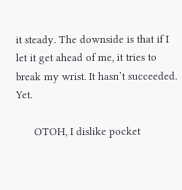it steady. The downside is that if I let it get ahead of me, it tries to break my wrist. It hasn’t succeeded. Yet.

      OTOH, I dislike pocket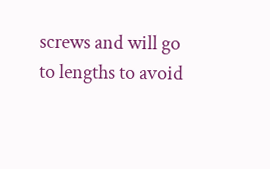screws and will go to lengths to avoid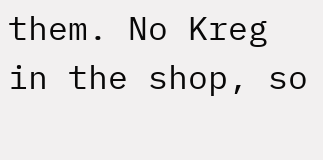them. No Kreg in the shop, so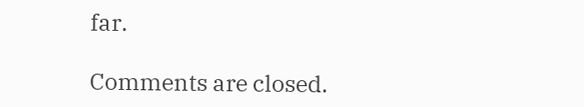far.

Comments are closed.